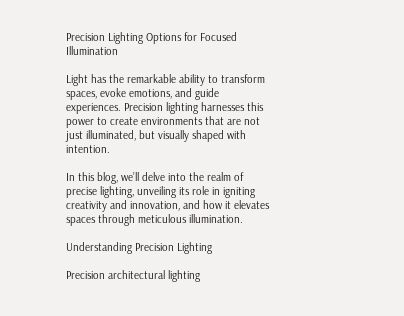Precision Lighting Options for Focused Illumination

Light has the remarkable ability to transform spaces, evoke emotions, and guide experiences. Precision lighting harnesses this power to create environments that are not just illuminated, but visually shaped with intention.

In this blog, we’ll delve into the realm of precise lighting, unveiling its role in igniting creativity and innovation, and how it elevates spaces through meticulous illumination.

Understanding Precision Lighting

Precision architectural lighting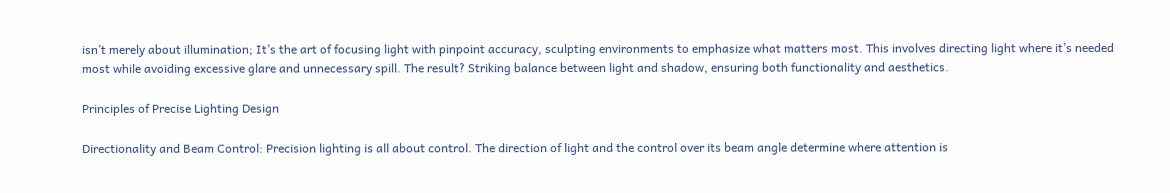isn’t merely about illumination; It’s the art of focusing light with pinpoint accuracy, sculpting environments to emphasize what matters most. This involves directing light where it’s needed most while avoiding excessive glare and unnecessary spill. The result? Striking balance between light and shadow, ensuring both functionality and aesthetics.

Principles of Precise Lighting Design

Directionality and Beam Control: Precision lighting is all about control. The direction of light and the control over its beam angle determine where attention is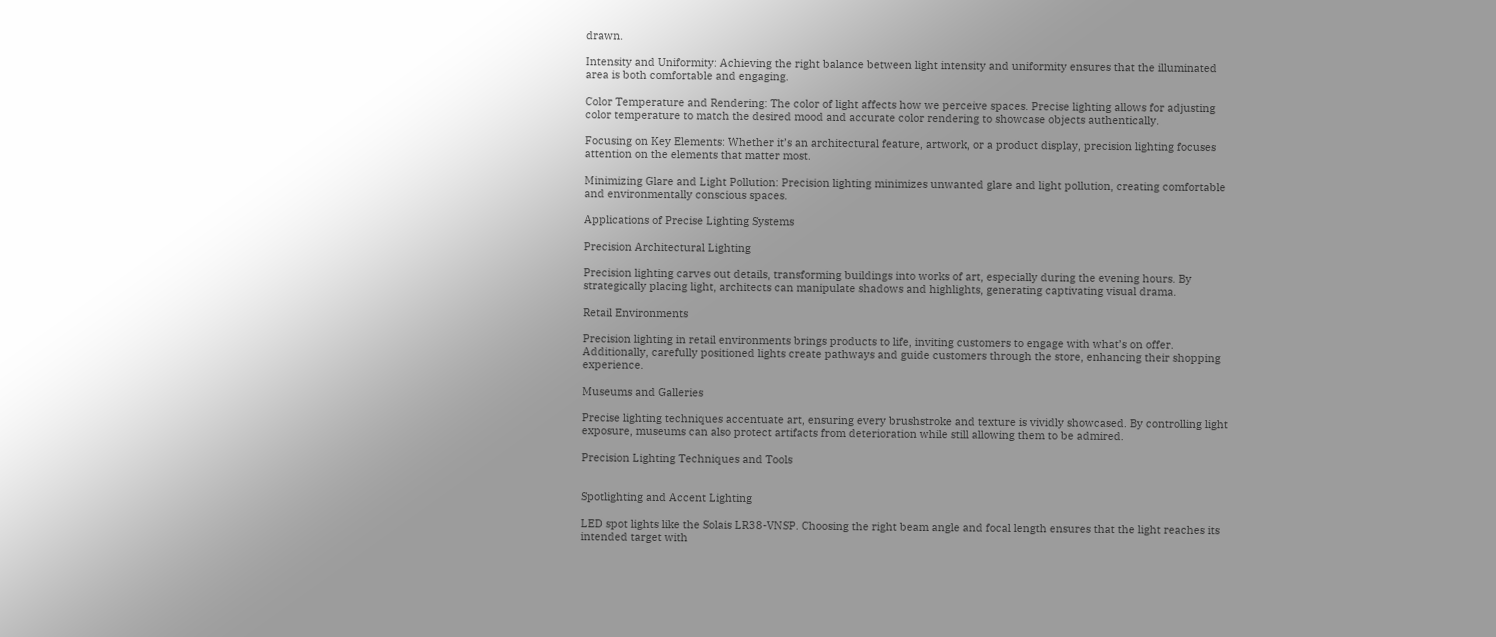drawn.

Intensity and Uniformity: Achieving the right balance between light intensity and uniformity ensures that the illuminated area is both comfortable and engaging.

Color Temperature and Rendering: The color of light affects how we perceive spaces. Precise lighting allows for adjusting color temperature to match the desired mood and accurate color rendering to showcase objects authentically.

Focusing on Key Elements: Whether it’s an architectural feature, artwork, or a product display, precision lighting focuses attention on the elements that matter most.

Minimizing Glare and Light Pollution: Precision lighting minimizes unwanted glare and light pollution, creating comfortable and environmentally conscious spaces.

Applications of Precise Lighting Systems

Precision Architectural Lighting

Precision lighting carves out details, transforming buildings into works of art, especially during the evening hours. By strategically placing light, architects can manipulate shadows and highlights, generating captivating visual drama.

Retail Environments

Precision lighting in retail environments brings products to life, inviting customers to engage with what’s on offer. Additionally, carefully positioned lights create pathways and guide customers through the store, enhancing their shopping experience.

Museums and Galleries

Precise lighting techniques accentuate art, ensuring every brushstroke and texture is vividly showcased. By controlling light exposure, museums can also protect artifacts from deterioration while still allowing them to be admired.

Precision Lighting Techniques and Tools


Spotlighting and Accent Lighting

LED spot lights like the Solais LR38-VNSP. Choosing the right beam angle and focal length ensures that the light reaches its intended target with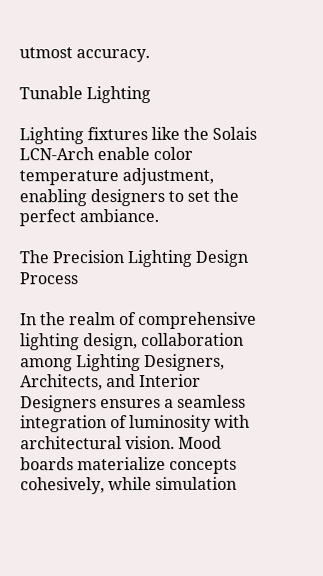utmost accuracy.

Tunable Lighting

Lighting fixtures like the Solais LCN-Arch enable color temperature adjustment, enabling designers to set the perfect ambiance.

The Precision Lighting Design Process

In the realm of comprehensive lighting design, collaboration among Lighting Designers, Architects, and Interior Designers ensures a seamless integration of luminosity with architectural vision. Mood boards materialize concepts cohesively, while simulation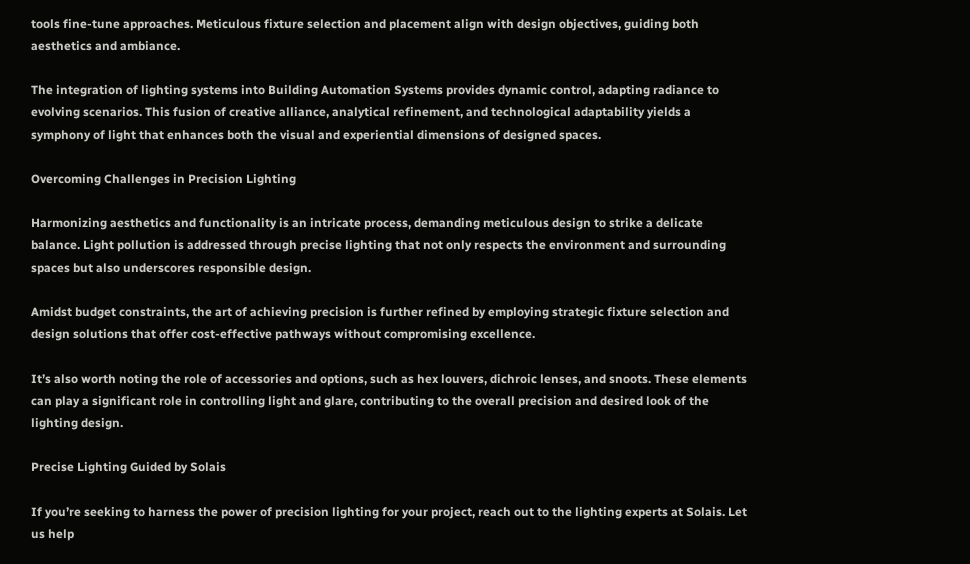tools fine-tune approaches. Meticulous fixture selection and placement align with design objectives, guiding both aesthetics and ambiance.

The integration of lighting systems into Building Automation Systems provides dynamic control, adapting radiance to evolving scenarios. This fusion of creative alliance, analytical refinement, and technological adaptability yields a symphony of light that enhances both the visual and experiential dimensions of designed spaces.

Overcoming Challenges in Precision Lighting

Harmonizing aesthetics and functionality is an intricate process, demanding meticulous design to strike a delicate balance. Light pollution is addressed through precise lighting that not only respects the environment and surrounding spaces but also underscores responsible design.

Amidst budget constraints, the art of achieving precision is further refined by employing strategic fixture selection and design solutions that offer cost-effective pathways without compromising excellence.

It’s also worth noting the role of accessories and options, such as hex louvers, dichroic lenses, and snoots. These elements can play a significant role in controlling light and glare, contributing to the overall precision and desired look of the lighting design.

Precise Lighting Guided by Solais

If you’re seeking to harness the power of precision lighting for your project, reach out to the lighting experts at Solais. Let us help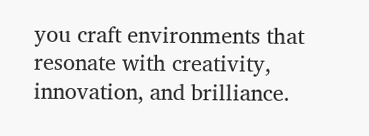you craft environments that resonate with creativity, innovation, and brilliance.